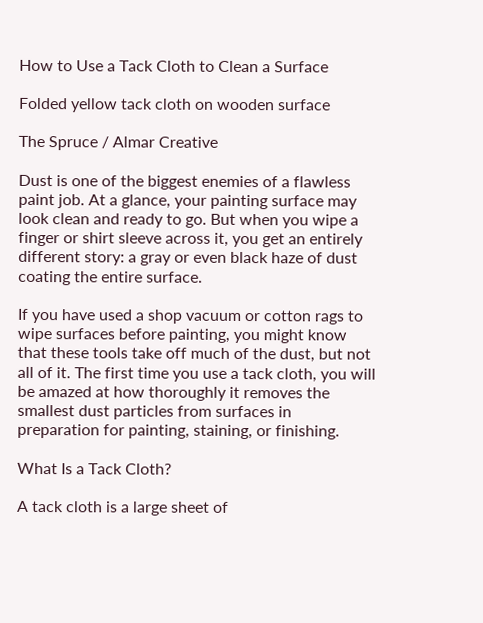How to Use a Tack Cloth to Clean a Surface

Folded yellow tack cloth on wooden surface

The Spruce / Almar Creative

Dust is one of the biggest enemies of a flawless paint job. At a glance, your painting surface may look clean and ready to go. But when you wipe a finger or shirt sleeve across it, you get an entirely different story: a gray or even black haze of dust coating the entire surface.

If you have used a shop vacuum or cotton rags to wipe surfaces before painting, you might know that these tools take off much of the dust, but not all of it. The first time you use a tack cloth, you will be amazed at how thoroughly it removes the smallest dust particles from surfaces in preparation for painting, staining, or finishing.

What Is a Tack Cloth?

A tack cloth is a large sheet of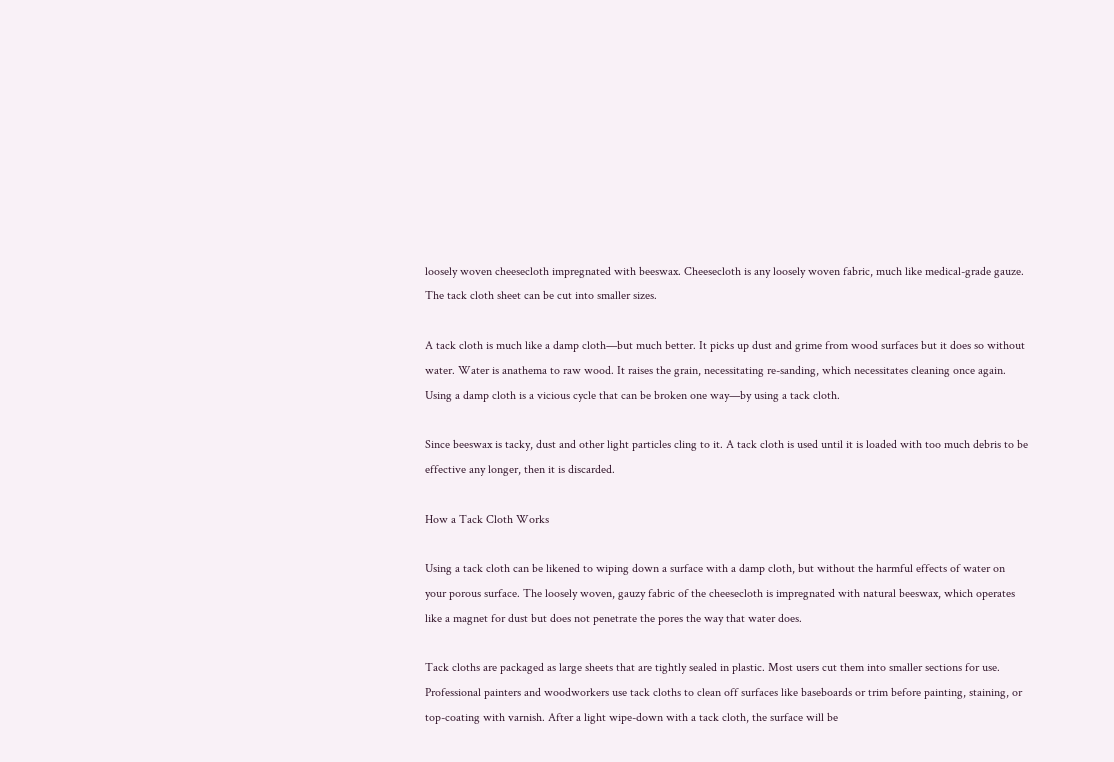loosely woven cheesecloth impregnated with beeswax. Cheesecloth is any loosely woven fabric, much like medical-grade gauze. The tack cloth sheet can be cut into smaller sizes.

A tack cloth is much like a damp cloth—but much better. It picks up dust and grime from wood surfaces but it does so without water. Water is anathema to raw wood. It raises the grain, necessitating re-sanding, which necessitates cleaning once again. Using a damp cloth is a vicious cycle that can be broken one way—by using a tack cloth.

Since beeswax is tacky, dust and other light particles cling to it. A tack cloth is used until it is loaded with too much debris to be effective any longer, then it is discarded.

How a Tack Cloth Works

Using a tack cloth can be likened to wiping down a surface with a damp cloth, but without the harmful effects of water on your porous surface. The loosely woven, gauzy fabric of the cheesecloth is impregnated with natural beeswax, which operates like a magnet for dust but does not penetrate the pores the way that water does.

Tack cloths are packaged as large sheets that are tightly sealed in plastic. Most users cut them into smaller sections for use. Professional painters and woodworkers use tack cloths to clean off surfaces like baseboards or trim before painting, staining, or top-coating with varnish. After a light wipe-down with a tack cloth, the surface will be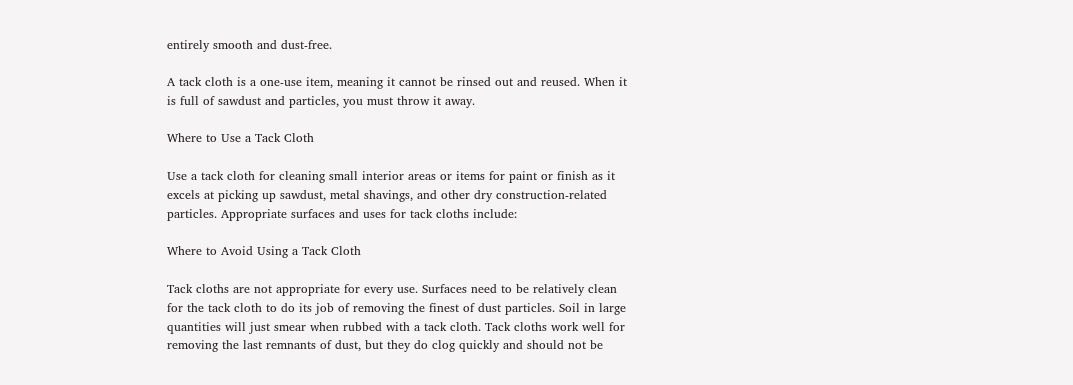entirely smooth and dust-free.

A tack cloth is a one-use item, meaning it cannot be rinsed out and reused. When it is full of sawdust and particles, you must throw it away.

Where to Use a Tack Cloth

Use a tack cloth for cleaning small interior areas or items for paint or finish as it excels at picking up sawdust, metal shavings, and other dry construction-related particles. Appropriate surfaces and uses for tack cloths include:

Where to Avoid Using a Tack Cloth

Tack cloths are not appropriate for every use. Surfaces need to be relatively clean for the tack cloth to do its job of removing the finest of dust particles. Soil in large quantities will just smear when rubbed with a tack cloth. Tack cloths work well for removing the last remnants of dust, but they do clog quickly and should not be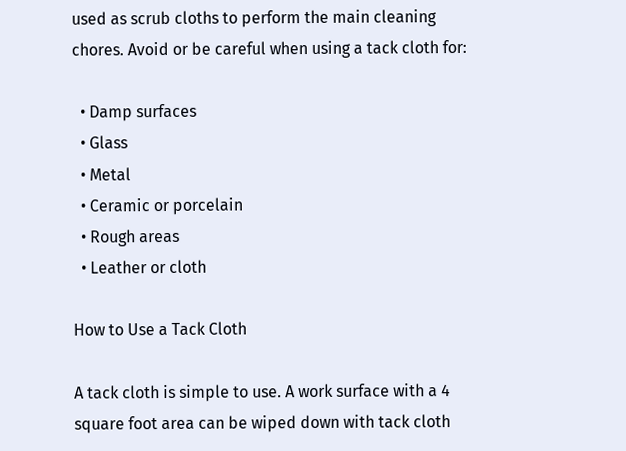used as scrub cloths to perform the main cleaning chores. Avoid or be careful when using a tack cloth for:

  • Damp surfaces
  • Glass
  • Metal
  • Ceramic or porcelain
  • Rough areas
  • Leather or cloth

How to Use a Tack Cloth

A tack cloth is simple to use. A work surface with a 4 square foot area can be wiped down with tack cloth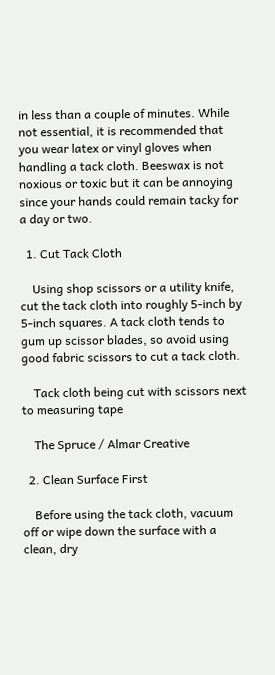in less than a couple of minutes. While not essential, it is recommended that you wear latex or vinyl gloves when handling a tack cloth. Beeswax is not noxious or toxic but it can be annoying since your hands could remain tacky for a day or two.

  1. Cut Tack Cloth

    Using shop scissors or a utility knife, cut the tack cloth into roughly 5-inch by 5-inch squares. A tack cloth tends to gum up scissor blades, so avoid using good fabric scissors to cut a tack cloth.

    Tack cloth being cut with scissors next to measuring tape

    The Spruce / Almar Creative

  2. Clean Surface First

    Before using the tack cloth, vacuum off or wipe down the surface with a clean, dry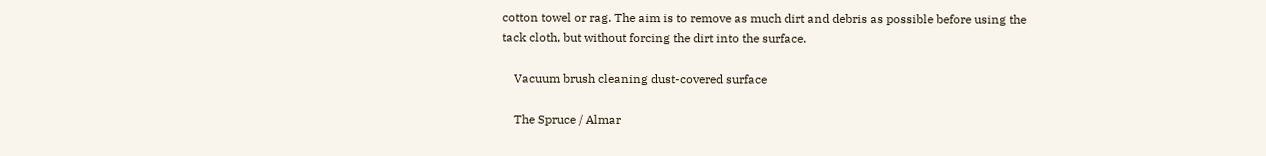cotton towel or rag. The aim is to remove as much dirt and debris as possible before using the tack cloth, but without forcing the dirt into the surface.

    Vacuum brush cleaning dust-covered surface

    The Spruce / Almar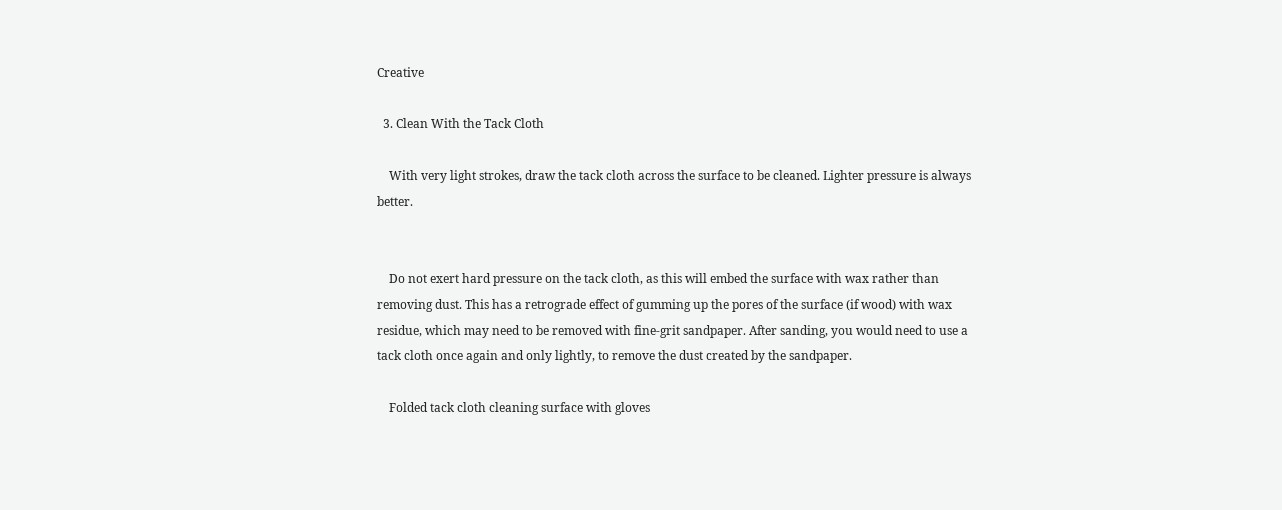Creative

  3. Clean With the Tack Cloth

    With very light strokes, draw the tack cloth across the surface to be cleaned. Lighter pressure is always better.


    Do not exert hard pressure on the tack cloth, as this will embed the surface with wax rather than removing dust. This has a retrograde effect of gumming up the pores of the surface (if wood) with wax residue, which may need to be removed with fine-grit sandpaper. After sanding, you would need to use a tack cloth once again and only lightly, to remove the dust created by the sandpaper.

    Folded tack cloth cleaning surface with gloves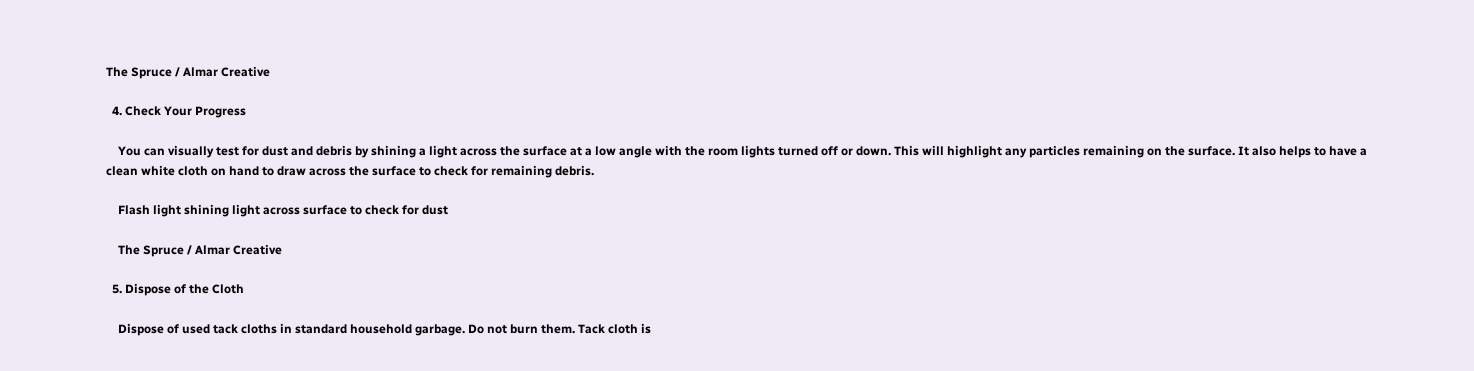The Spruce / Almar Creative

  4. Check Your Progress

    You can visually test for dust and debris by shining a light across the surface at a low angle with the room lights turned off or down. This will highlight any particles remaining on the surface. It also helps to have a clean white cloth on hand to draw across the surface to check for remaining debris.

    Flash light shining light across surface to check for dust

    The Spruce / Almar Creative

  5. Dispose of the Cloth

    Dispose of used tack cloths in standard household garbage. Do not burn them. Tack cloth is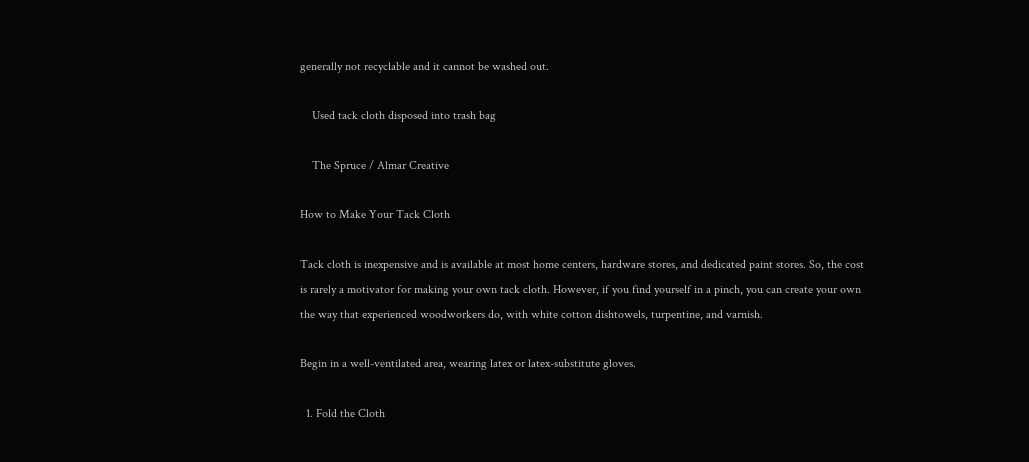generally not recyclable and it cannot be washed out.

    Used tack cloth disposed into trash bag

    The Spruce / Almar Creative

How to Make Your Tack Cloth

Tack cloth is inexpensive and is available at most home centers, hardware stores, and dedicated paint stores. So, the cost is rarely a motivator for making your own tack cloth. However, if you find yourself in a pinch, you can create your own the way that experienced woodworkers do, with white cotton dishtowels, turpentine, and varnish.

Begin in a well-ventilated area, wearing latex or latex-substitute gloves.

  1. Fold the Cloth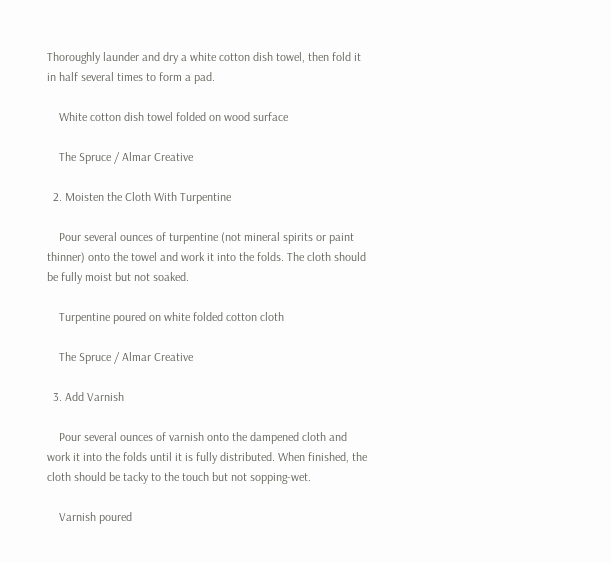Thoroughly launder and dry a white cotton dish towel, then fold it in half several times to form a pad.

    White cotton dish towel folded on wood surface

    The Spruce / Almar Creative

  2. Moisten the Cloth With Turpentine

    Pour several ounces of turpentine (not mineral spirits or paint thinner) onto the towel and work it into the folds. The cloth should be fully moist but not soaked.

    Turpentine poured on white folded cotton cloth

    The Spruce / Almar Creative

  3. Add Varnish

    Pour several ounces of varnish onto the dampened cloth and work it into the folds until it is fully distributed. When finished, the cloth should be tacky to the touch but not sopping-wet.

    Varnish poured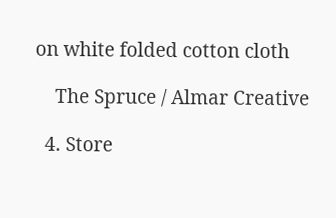on white folded cotton cloth

    The Spruce / Almar Creative

  4. Store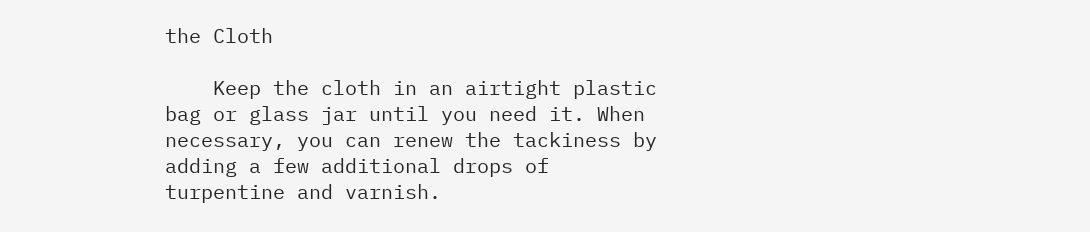the Cloth

    Keep the cloth in an airtight plastic bag or glass jar until you need it. When necessary, you can renew the tackiness by adding a few additional drops of turpentine and varnish.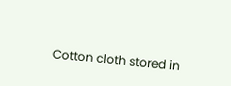Cotton cloth stored in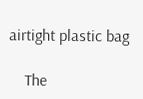airtight plastic bag

    The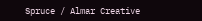Spruce / Almar Creative